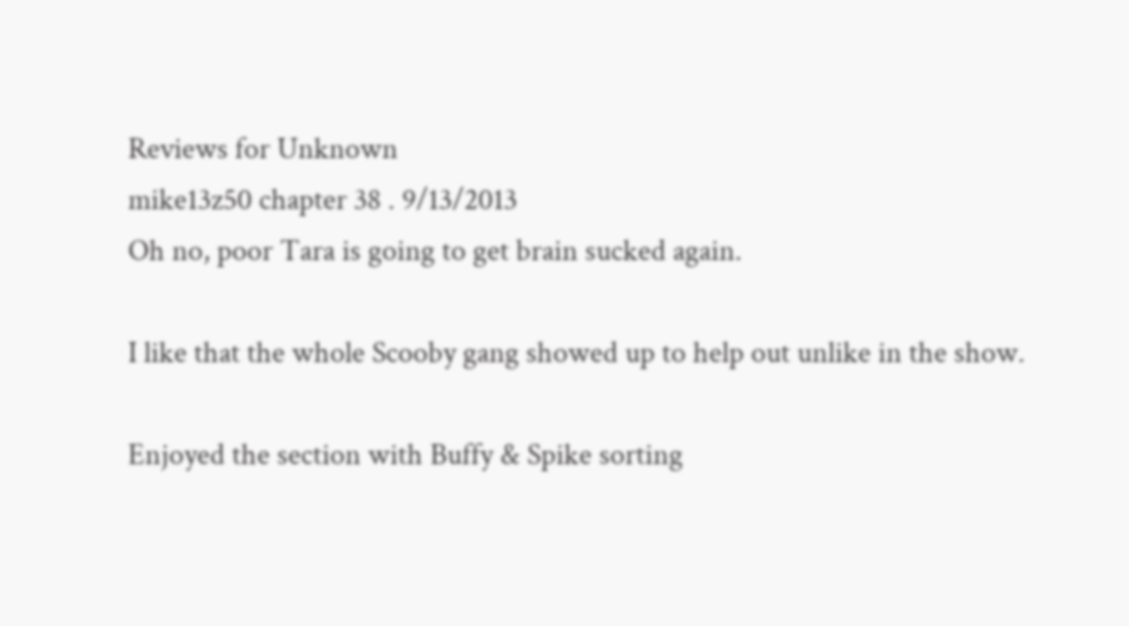Reviews for Unknown
mike13z50 chapter 38 . 9/13/2013
Oh no, poor Tara is going to get brain sucked again.

I like that the whole Scooby gang showed up to help out unlike in the show.

Enjoyed the section with Buffy & Spike sorting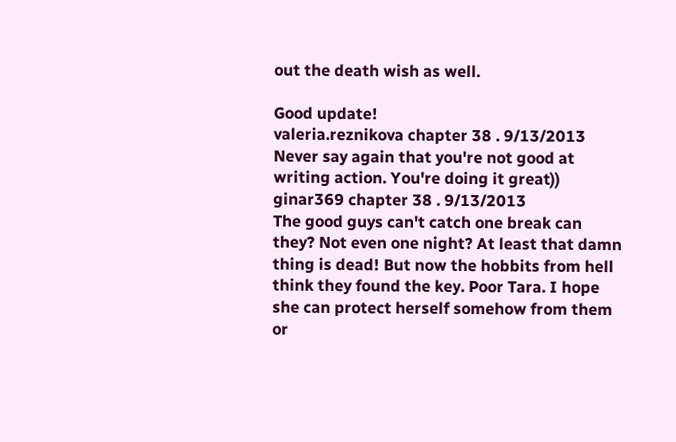out the death wish as well.

Good update!
valeria.reznikova chapter 38 . 9/13/2013
Never say again that you're not good at writing action. You're doing it great))
ginar369 chapter 38 . 9/13/2013
The good guys can't catch one break can they? Not even one night? At least that damn thing is dead! But now the hobbits from hell think they found the key. Poor Tara. I hope she can protect herself somehow from them or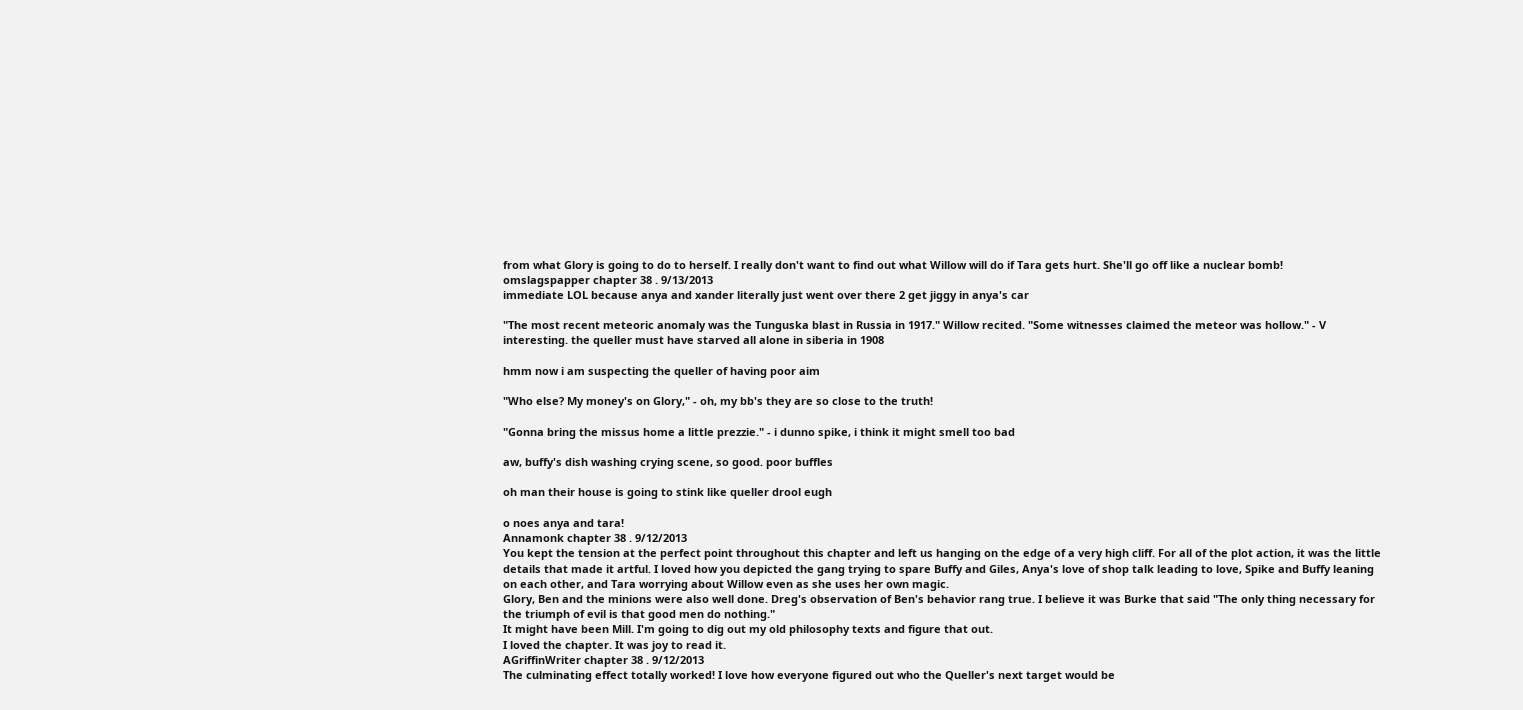from what Glory is going to do to herself. I really don't want to find out what Willow will do if Tara gets hurt. She'll go off like a nuclear bomb!
omslagspapper chapter 38 . 9/13/2013
immediate LOL because anya and xander literally just went over there 2 get jiggy in anya's car

"The most recent meteoric anomaly was the Tunguska blast in Russia in 1917." Willow recited. "Some witnesses claimed the meteor was hollow." - V interesting. the queller must have starved all alone in siberia in 1908

hmm now i am suspecting the queller of having poor aim

"Who else? My money's on Glory," - oh, my bb's they are so close to the truth!

"Gonna bring the missus home a little prezzie." - i dunno spike, i think it might smell too bad

aw, buffy's dish washing crying scene, so good. poor buffles

oh man their house is going to stink like queller drool eugh

o noes anya and tara!
Annamonk chapter 38 . 9/12/2013
You kept the tension at the perfect point throughout this chapter and left us hanging on the edge of a very high cliff. For all of the plot action, it was the little details that made it artful. I loved how you depicted the gang trying to spare Buffy and Giles, Anya's love of shop talk leading to love, Spike and Buffy leaning on each other, and Tara worrying about Willow even as she uses her own magic.
Glory, Ben and the minions were also well done. Dreg's observation of Ben's behavior rang true. I believe it was Burke that said "The only thing necessary for the triumph of evil is that good men do nothing."
It might have been Mill. I'm going to dig out my old philosophy texts and figure that out.
I loved the chapter. It was joy to read it.
AGriffinWriter chapter 38 . 9/12/2013
The culminating effect totally worked! I love how everyone figured out who the Queller's next target would be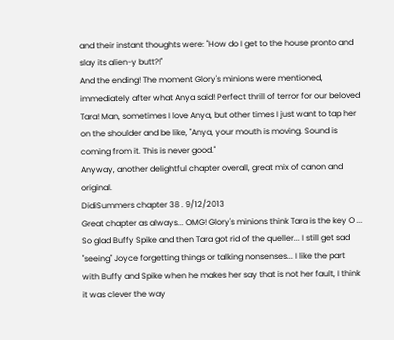and their instant thoughts were: "How do I get to the house pronto and slay its alien-y butt?!"
And the ending! The moment Glory's minions were mentioned, immediately after what Anya said! Perfect thrill of terror for our beloved Tara! Man, sometimes I love Anya, but other times I just want to tap her on the shoulder and be like, "Anya, your mouth is moving. Sound is coming from it. This is never good."
Anyway, another delightful chapter overall, great mix of canon and original.
DidiSummers chapter 38 . 9/12/2013
Great chapter as always... OMG! Glory's minions think Tara is the key O ... So glad Buffy Spike and then Tara got rid of the queller... I still get sad "seeing" Joyce forgetting things or talking nonsenses... I like the part with Buffy and Spike when he makes her say that is not her fault, I think it was clever the way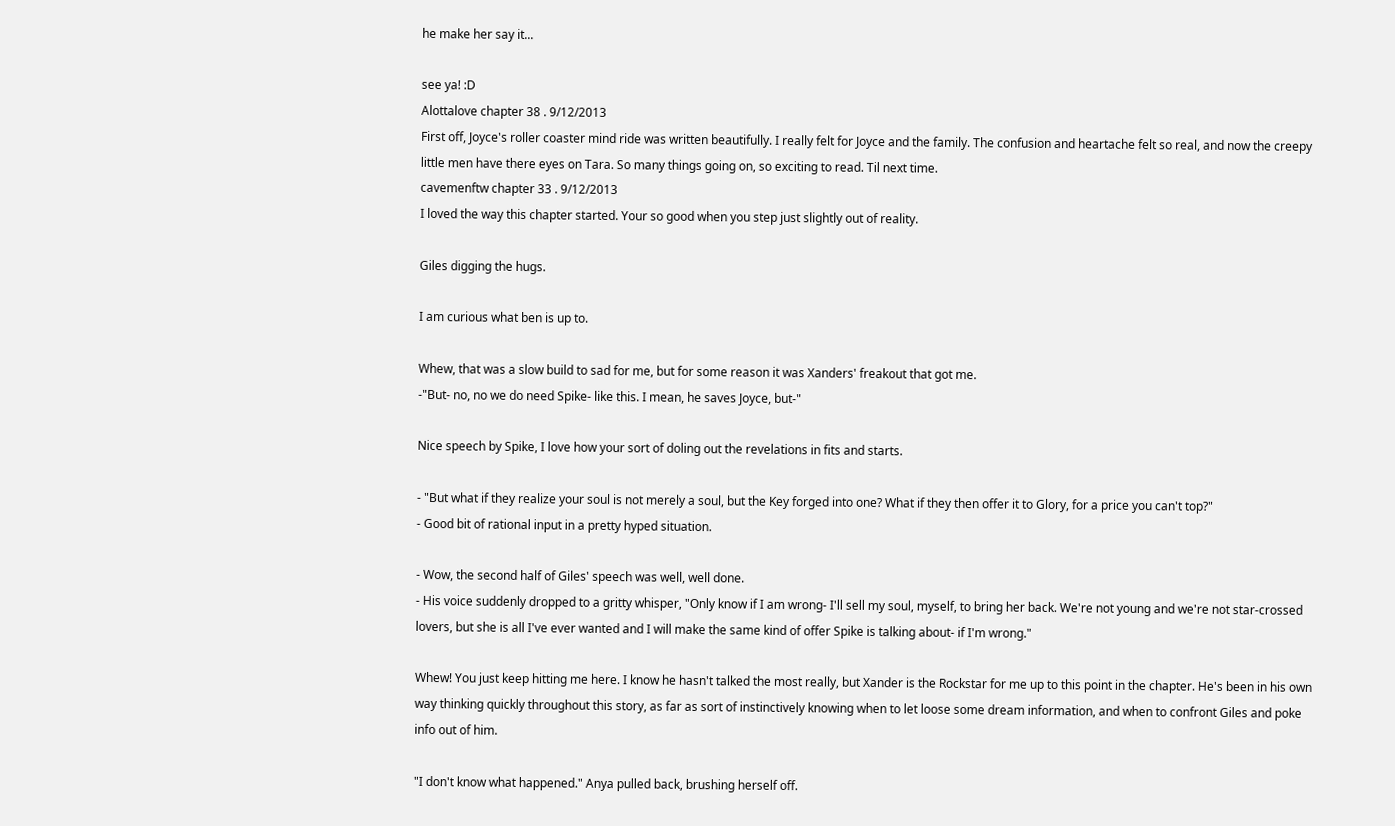he make her say it...

see ya! :D
Alottalove chapter 38 . 9/12/2013
First off, Joyce's roller coaster mind ride was written beautifully. I really felt for Joyce and the family. The confusion and heartache felt so real, and now the creepy little men have there eyes on Tara. So many things going on, so exciting to read. Til next time.
cavemenftw chapter 33 . 9/12/2013
I loved the way this chapter started. Your so good when you step just slightly out of reality.

Giles digging the hugs.

I am curious what ben is up to.

Whew, that was a slow build to sad for me, but for some reason it was Xanders' freakout that got me.
-"But- no, no we do need Spike- like this. I mean, he saves Joyce, but-"

Nice speech by Spike, I love how your sort of doling out the revelations in fits and starts.

- "But what if they realize your soul is not merely a soul, but the Key forged into one? What if they then offer it to Glory, for a price you can't top?"
- Good bit of rational input in a pretty hyped situation.

- Wow, the second half of Giles' speech was well, well done.
- His voice suddenly dropped to a gritty whisper, "Only know if I am wrong- I'll sell my soul, myself, to bring her back. We're not young and we're not star-crossed lovers, but she is all I've ever wanted and I will make the same kind of offer Spike is talking about- if I'm wrong."

Whew! You just keep hitting me here. I know he hasn't talked the most really, but Xander is the Rockstar for me up to this point in the chapter. He's been in his own way thinking quickly throughout this story, as far as sort of instinctively knowing when to let loose some dream information, and when to confront Giles and poke info out of him.

"I don't know what happened." Anya pulled back, brushing herself off.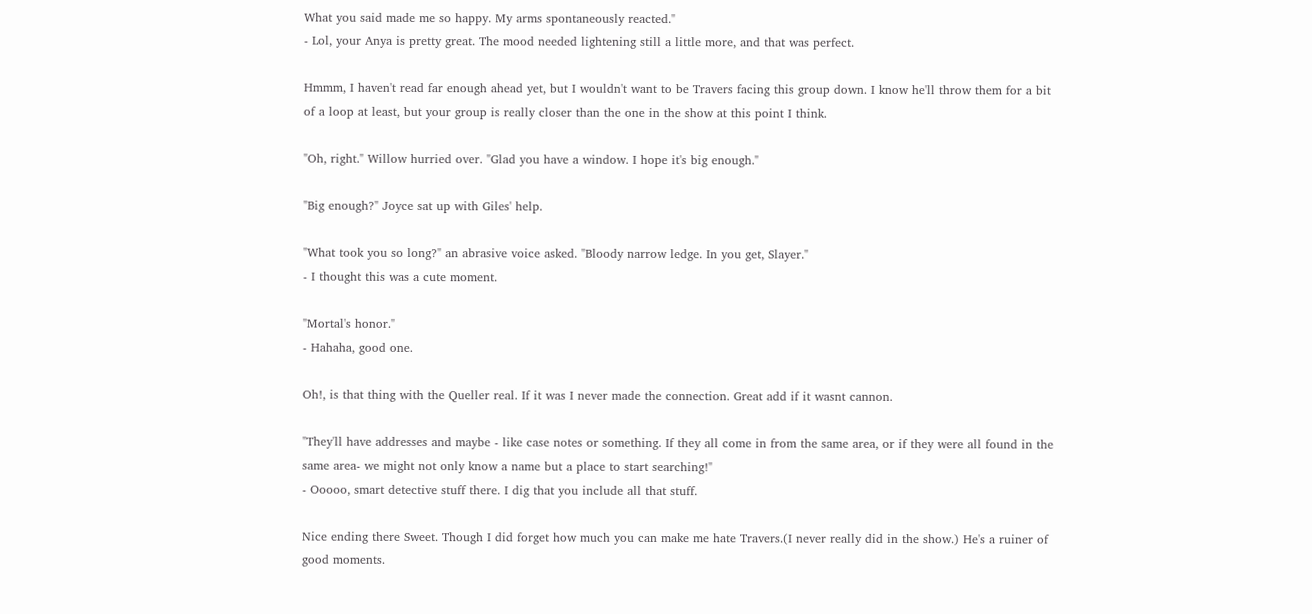What you said made me so happy. My arms spontaneously reacted."
- Lol, your Anya is pretty great. The mood needed lightening still a little more, and that was perfect.

Hmmm, I haven't read far enough ahead yet, but I wouldn't want to be Travers facing this group down. I know he'll throw them for a bit of a loop at least, but your group is really closer than the one in the show at this point I think.

"Oh, right." Willow hurried over. "Glad you have a window. I hope it's big enough."

"Big enough?" Joyce sat up with Giles' help.

"What took you so long?" an abrasive voice asked. "Bloody narrow ledge. In you get, Slayer."
- I thought this was a cute moment.

"Mortal's honor."
- Hahaha, good one.

Oh!, is that thing with the Queller real. If it was I never made the connection. Great add if it wasnt cannon.

"They'll have addresses and maybe - like case notes or something. If they all come in from the same area, or if they were all found in the same area- we might not only know a name but a place to start searching!"
- Ooooo, smart detective stuff there. I dig that you include all that stuff.

Nice ending there Sweet. Though I did forget how much you can make me hate Travers.(I never really did in the show.) He's a ruiner of good moments.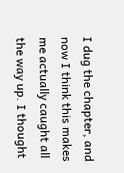I dug the chapter, and now I think this makes me actually caught all the way up. I thought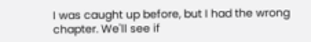I was caught up before, but I had the wrong chapter. We'll see if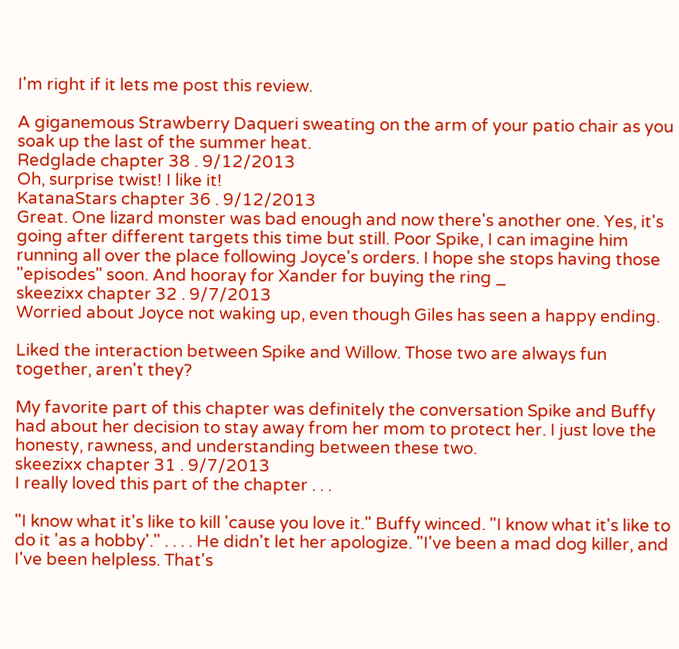I'm right if it lets me post this review.

A giganemous Strawberry Daqueri sweating on the arm of your patio chair as you soak up the last of the summer heat.
Redglade chapter 38 . 9/12/2013
Oh, surprise twist! I like it!
KatanaStars chapter 36 . 9/12/2013
Great. One lizard monster was bad enough and now there's another one. Yes, it's going after different targets this time but still. Poor Spike, I can imagine him running all over the place following Joyce's orders. I hope she stops having those "episodes" soon. And hooray for Xander for buying the ring _
skeezixx chapter 32 . 9/7/2013
Worried about Joyce not waking up, even though Giles has seen a happy ending.

Liked the interaction between Spike and Willow. Those two are always fun together, aren't they?

My favorite part of this chapter was definitely the conversation Spike and Buffy had about her decision to stay away from her mom to protect her. I just love the honesty, rawness, and understanding between these two.
skeezixx chapter 31 . 9/7/2013
I really loved this part of the chapter . . .

"I know what it's like to kill 'cause you love it." Buffy winced. "I know what it's like to do it 'as a hobby'." . . . . He didn't let her apologize. "I've been a mad dog killer, and I've been helpless. That's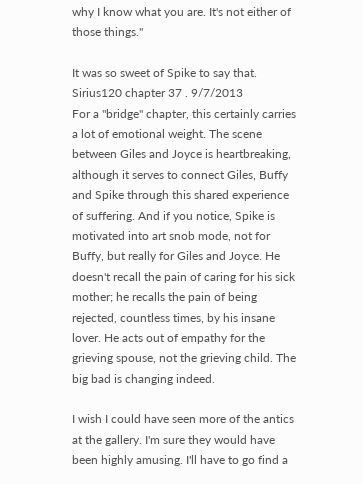why I know what you are. It's not either of those things."

It was so sweet of Spike to say that.
Sirius120 chapter 37 . 9/7/2013
For a "bridge" chapter, this certainly carries a lot of emotional weight. The scene between Giles and Joyce is heartbreaking, although it serves to connect Giles, Buffy and Spike through this shared experience of suffering. And if you notice, Spike is motivated into art snob mode, not for Buffy, but really for Giles and Joyce. He doesn't recall the pain of caring for his sick mother; he recalls the pain of being rejected, countless times, by his insane lover. He acts out of empathy for the grieving spouse, not the grieving child. The big bad is changing indeed.

I wish I could have seen more of the antics at the gallery. I'm sure they would have been highly amusing. I'll have to go find a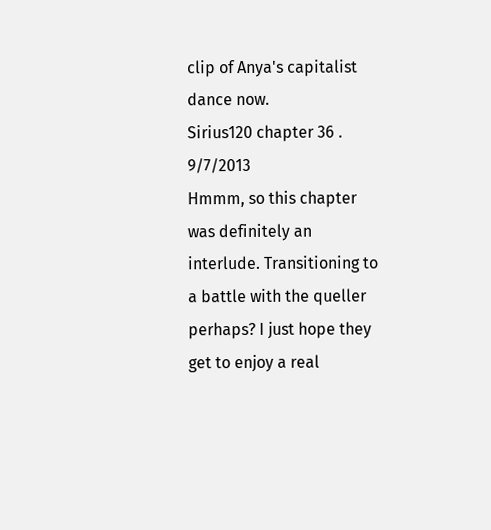clip of Anya's capitalist dance now.
Sirius120 chapter 36 . 9/7/2013
Hmmm, so this chapter was definitely an interlude. Transitioning to a battle with the queller perhaps? I just hope they get to enjoy a real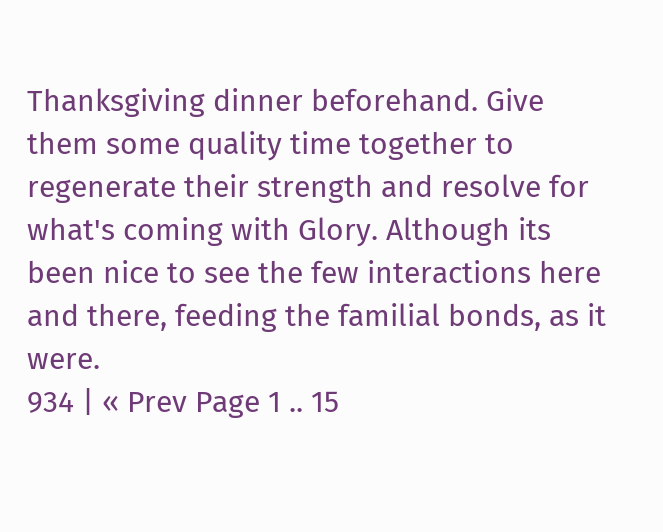Thanksgiving dinner beforehand. Give them some quality time together to regenerate their strength and resolve for what's coming with Glory. Although its been nice to see the few interactions here and there, feeding the familial bonds, as it were.
934 | « Prev Page 1 .. 15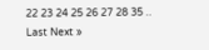22 23 24 25 26 27 28 35 .. Last Next »